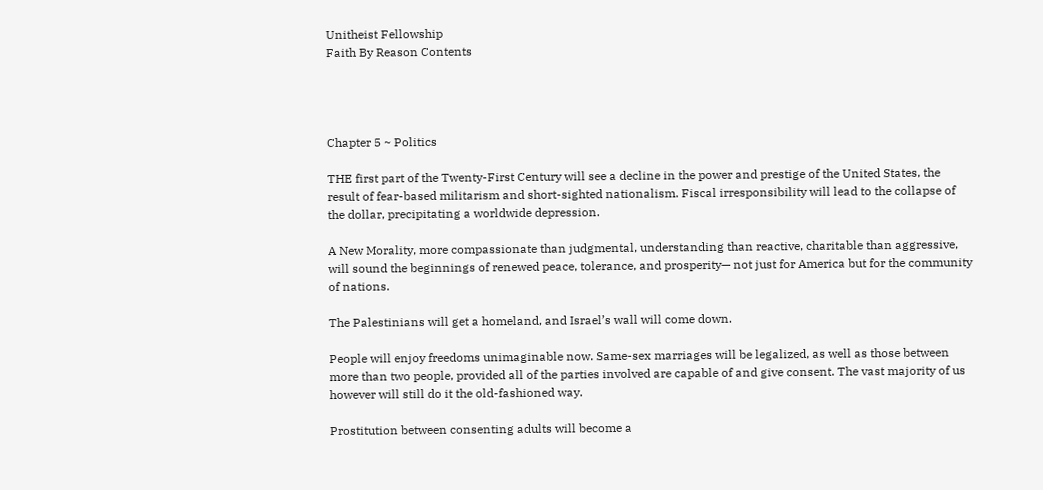Unitheist Fellowship
Faith By Reason Contents




Chapter 5 ~ Politics

THE first part of the Twenty-First Century will see a decline in the power and prestige of the United States, the result of fear-based militarism and short-sighted nationalism. Fiscal irresponsibility will lead to the collapse of the dollar, precipitating a worldwide depression.

A New Morality, more compassionate than judgmental, understanding than reactive, charitable than aggressive, will sound the beginnings of renewed peace, tolerance, and prosperity— not just for America but for the community of nations.

The Palestinians will get a homeland, and Israel’s wall will come down.

People will enjoy freedoms unimaginable now. Same-sex marriages will be legalized, as well as those between more than two people, provided all of the parties involved are capable of and give consent. The vast majority of us however will still do it the old-fashioned way.

Prostitution between consenting adults will become a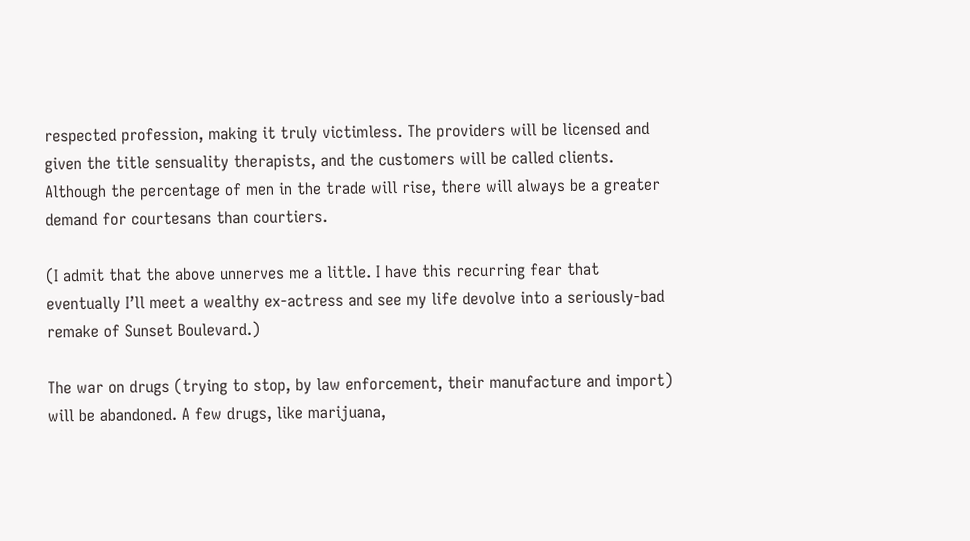respected profession, making it truly victimless. The providers will be licensed and given the title sensuality therapists, and the customers will be called clients. Although the percentage of men in the trade will rise, there will always be a greater demand for courtesans than courtiers.

(I admit that the above unnerves me a little. I have this recurring fear that eventually I’ll meet a wealthy ex-actress and see my life devolve into a seriously-bad remake of Sunset Boulevard.)

The war on drugs (trying to stop, by law enforcement, their manufacture and import) will be abandoned. A few drugs, like marijuana,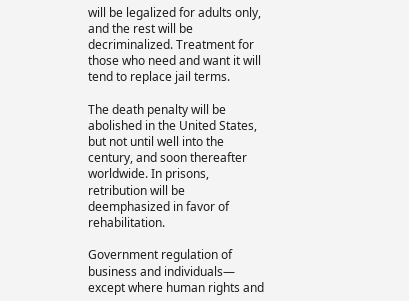will be legalized for adults only, and the rest will be decriminalized. Treatment for those who need and want it will tend to replace jail terms.

The death penalty will be abolished in the United States, but not until well into the century, and soon thereafter worldwide. In prisons, retribution will be deemphasized in favor of rehabilitation.

Government regulation of business and individuals— except where human rights and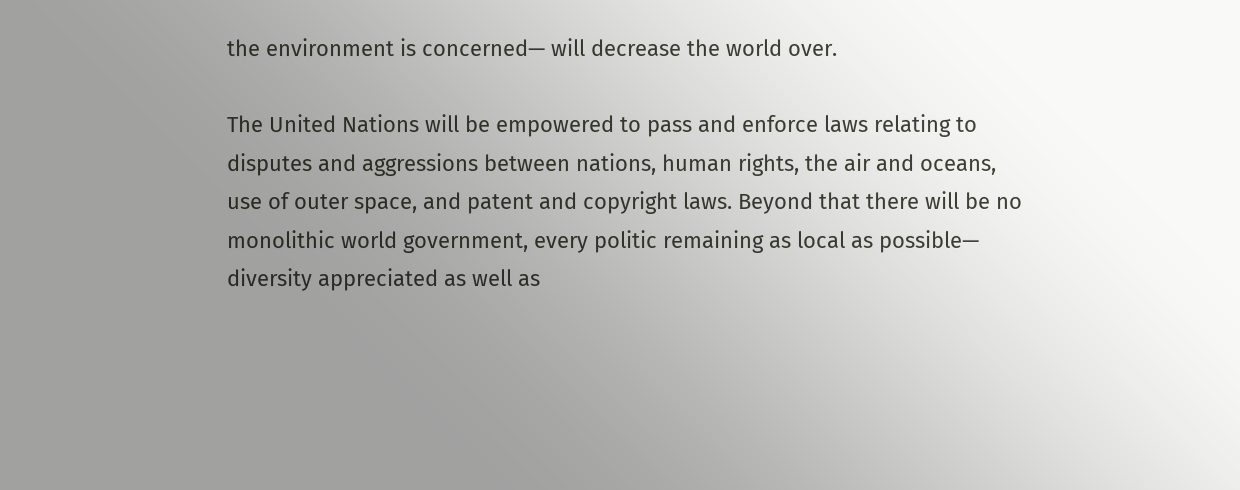the environment is concerned— will decrease the world over.

The United Nations will be empowered to pass and enforce laws relating to disputes and aggressions between nations, human rights, the air and oceans, use of outer space, and patent and copyright laws. Beyond that there will be no monolithic world government, every politic remaining as local as possible— diversity appreciated as well as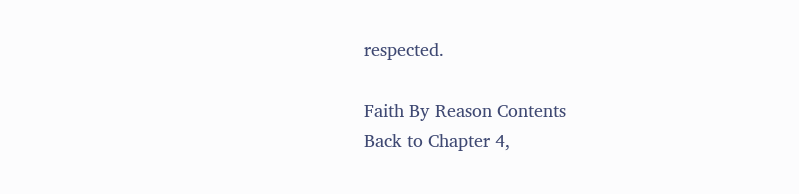respected.

Faith By Reason Contents
Back to Chapter 4,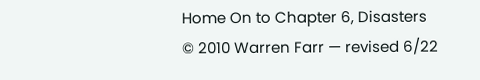Home On to Chapter 6, Disasters
© 2010 Warren Farr — revised 6/22